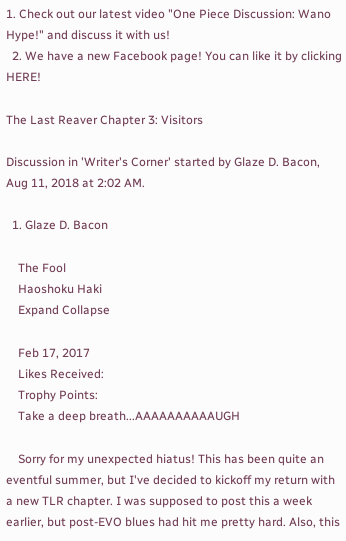1. Check out our latest video "One Piece Discussion: Wano Hype!" and discuss it with us!
  2. We have a new Facebook page! You can like it by clicking HERE!

The Last Reaver Chapter 3: Visitors

Discussion in 'Writer's Corner' started by Glaze D. Bacon, Aug 11, 2018 at 2:02 AM.

  1. Glaze D. Bacon

    The Fool
    Haoshoku Haki
    Expand Collapse

    Feb 17, 2017
    Likes Received:
    Trophy Points:
    Take a deep breath...AAAAAAAAAAUGH

    Sorry for my unexpected hiatus! This has been quite an eventful summer, but I've decided to kickoff my return with a new TLR chapter. I was supposed to post this a week earlier, but post-EVO blues had hit me pretty hard. Also, this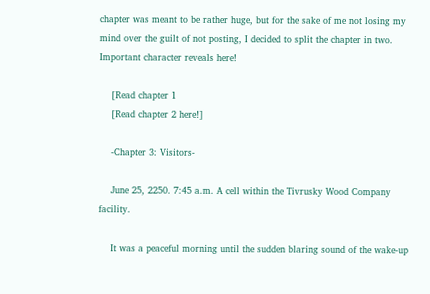chapter was meant to be rather huge, but for the sake of me not losing my mind over the guilt of not posting, I decided to split the chapter in two. Important character reveals here!

    [Read chapter 1
    [Read chapter 2 here!]

    -Chapter 3: Visitors-

    June 25, 2250. 7:45 a.m. A cell within the Tivrusky Wood Company facility.

    It was a peaceful morning until the sudden blaring sound of the wake-up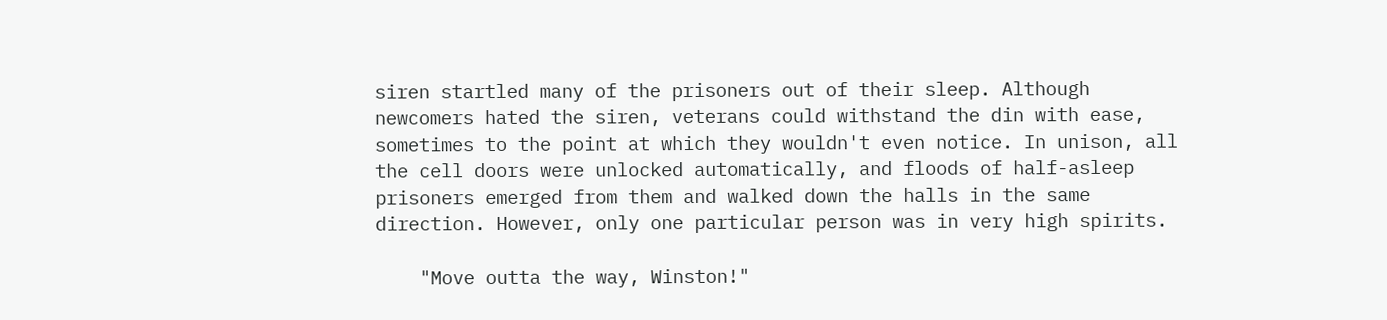siren startled many of the prisoners out of their sleep. Although newcomers hated the siren, veterans could withstand the din with ease, sometimes to the point at which they wouldn't even notice. In unison, all the cell doors were unlocked automatically, and floods of half-asleep prisoners emerged from them and walked down the halls in the same direction. However, only one particular person was in very high spirits.

    "Move outta the way, Winston!"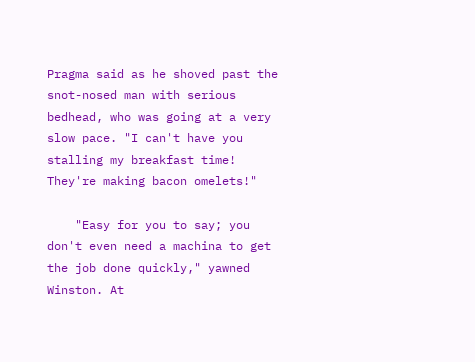Pragma said as he shoved past the snot-nosed man with serious bedhead, who was going at a very slow pace. "I can't have you stalling my breakfast time! They're making bacon omelets!"

    "Easy for you to say; you don't even need a machina to get the job done quickly," yawned Winston. At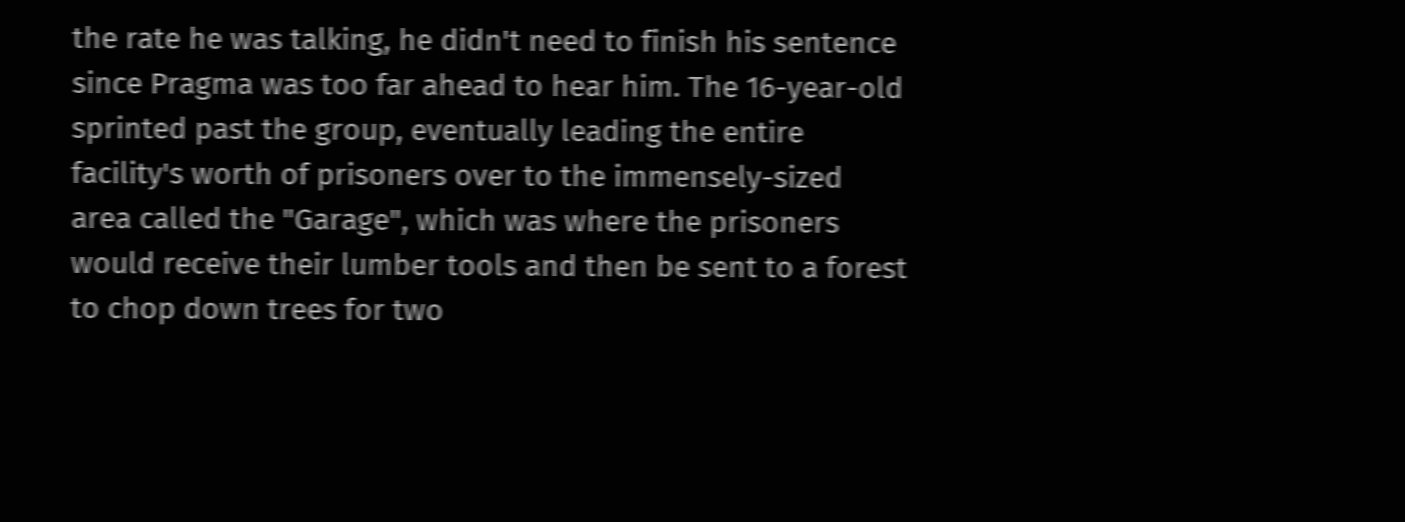the rate he was talking, he didn't need to finish his sentence since Pragma was too far ahead to hear him. The 16-year-old sprinted past the group, eventually leading the entire facility's worth of prisoners over to the immensely-sized area called the "Garage", which was where the prisoners would receive their lumber tools and then be sent to a forest to chop down trees for two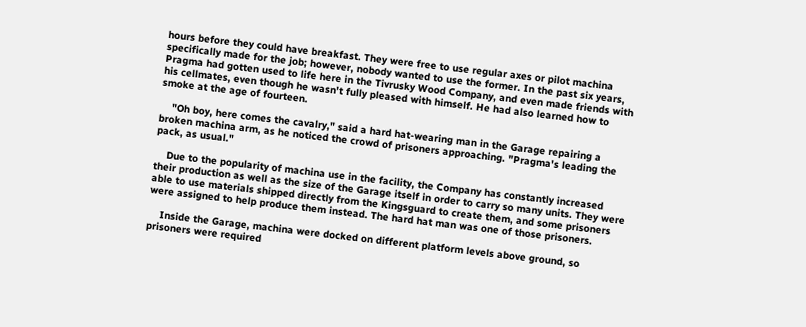hours before they could have breakfast. They were free to use regular axes or pilot machina specifically made for the job; however, nobody wanted to use the former. In the past six years, Pragma had gotten used to life here in the Tivrusky Wood Company, and even made friends with his cellmates, even though he wasn't fully pleased with himself. He had also learned how to smoke at the age of fourteen.

    "Oh boy, here comes the cavalry," said a hard hat-wearing man in the Garage repairing a broken machina arm, as he noticed the crowd of prisoners approaching. "Pragma's leading the pack, as usual."

    Due to the popularity of machina use in the facility, the Company has constantly increased their production as well as the size of the Garage itself in order to carry so many units. They were able to use materials shipped directly from the Kingsguard to create them, and some prisoners were assigned to help produce them instead. The hard hat man was one of those prisoners.

    Inside the Garage, machina were docked on different platform levels above ground, so prisoners were required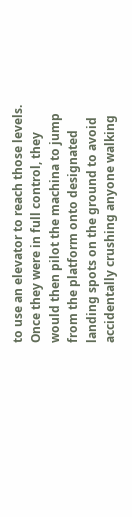to use an elevator to reach those levels. Once they were in full control, they would then pilot the machina to jump from the platform onto designated landing spots on the ground to avoid accidentally crushing anyone walking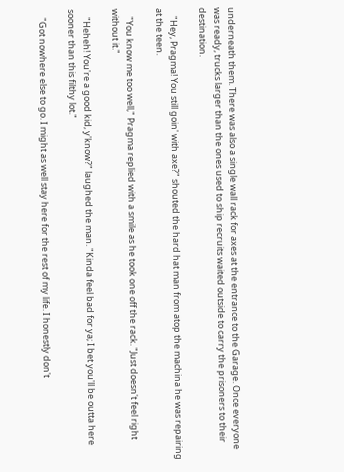underneath them. There was also a single wall rack for axes at the entrance to the Garage. Once everyone was ready, trucks larger than the ones used to ship recruits waited outside to carry the prisoners to their destination.

    "Hey, Pragma! You still goin' with axe?" shouted the hard hat man from atop the machina he was repairing at the teen.

    "You know me too well," Pragma replied with a smile as he took one off the rack. "Just doesn't feel right without it."

    "Heheh! You're a good kid, y'know?" laughed the man. "Kinda feel bad for ya; I bet you'll be outta here sooner than this filthy lot."

    "Got nowhere else to go. I might as well stay here for the rest of my life. I honestly don't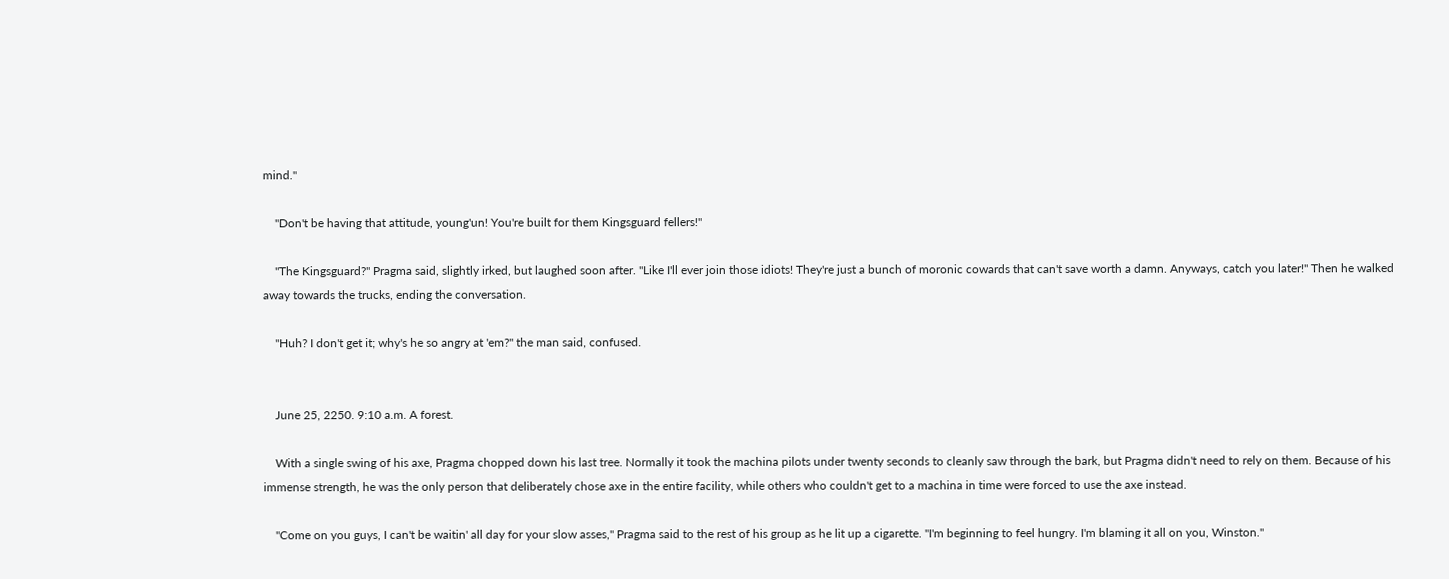mind."

    "Don't be having that attitude, young'un! You're built for them Kingsguard fellers!"

    "The Kingsguard?" Pragma said, slightly irked, but laughed soon after. "Like I'll ever join those idiots! They're just a bunch of moronic cowards that can't save worth a damn. Anyways, catch you later!" Then he walked away towards the trucks, ending the conversation.

    "Huh? I don't get it; why's he so angry at 'em?" the man said, confused.


    June 25, 2250. 9:10 a.m. A forest.

    With a single swing of his axe, Pragma chopped down his last tree. Normally it took the machina pilots under twenty seconds to cleanly saw through the bark, but Pragma didn't need to rely on them. Because of his immense strength, he was the only person that deliberately chose axe in the entire facility, while others who couldn't get to a machina in time were forced to use the axe instead.

    "Come on you guys, I can't be waitin' all day for your slow asses," Pragma said to the rest of his group as he lit up a cigarette. "I'm beginning to feel hungry. I'm blaming it all on you, Winston."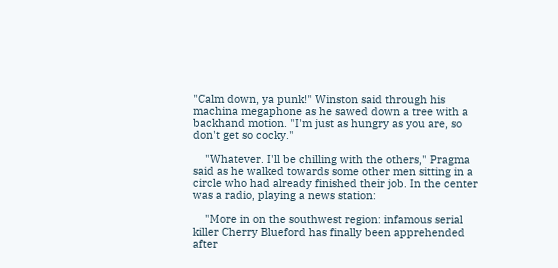"Calm down, ya punk!" Winston said through his machina megaphone as he sawed down a tree with a backhand motion. "I'm just as hungry as you are, so don't get so cocky."

    "Whatever. I'll be chilling with the others," Pragma said as he walked towards some other men sitting in a circle who had already finished their job. In the center was a radio, playing a news station:

    "More in on the southwest region: infamous serial killer Cherry Blueford has finally been apprehended after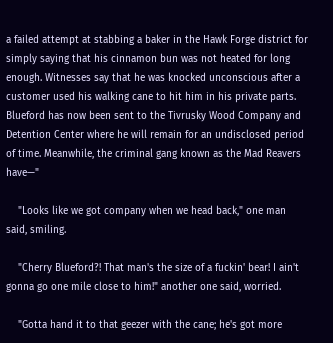a failed attempt at stabbing a baker in the Hawk Forge district for simply saying that his cinnamon bun was not heated for long enough. Witnesses say that he was knocked unconscious after a customer used his walking cane to hit him in his private parts. Blueford has now been sent to the Tivrusky Wood Company and Detention Center where he will remain for an undisclosed period of time. Meanwhile, the criminal gang known as the Mad Reavers have—"

    "Looks like we got company when we head back," one man said, smiling.

    "Cherry Blueford?! That man's the size of a fuckin' bear! I ain't gonna go one mile close to him!" another one said, worried.

    "Gotta hand it to that geezer with the cane; he's got more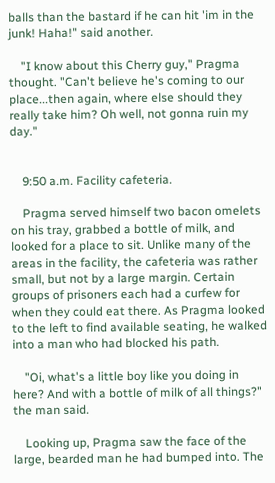balls than the bastard if he can hit 'im in the junk! Haha!" said another.

    "I know about this Cherry guy," Pragma thought. "Can't believe he's coming to our place...then again, where else should they really take him? Oh well, not gonna ruin my day."


    9:50 a.m. Facility cafeteria.

    Pragma served himself two bacon omelets on his tray, grabbed a bottle of milk, and looked for a place to sit. Unlike many of the areas in the facility, the cafeteria was rather small, but not by a large margin. Certain groups of prisoners each had a curfew for when they could eat there. As Pragma looked to the left to find available seating, he walked into a man who had blocked his path.

    "Oi, what's a little boy like you doing in here? And with a bottle of milk of all things?" the man said.

    Looking up, Pragma saw the face of the large, bearded man he had bumped into. The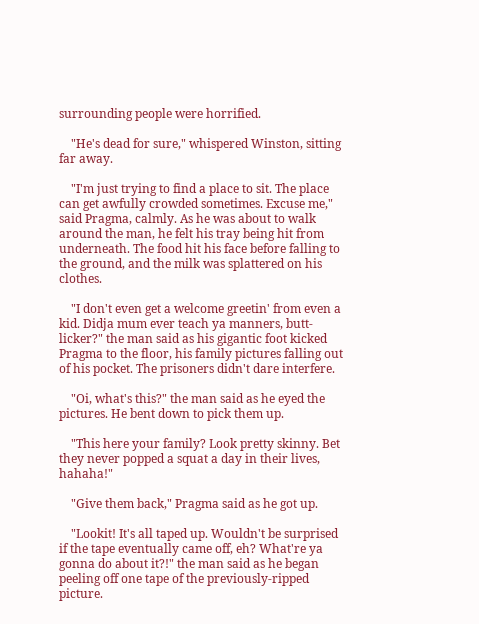surrounding people were horrified.

    "He's dead for sure," whispered Winston, sitting far away.

    "I'm just trying to find a place to sit. The place can get awfully crowded sometimes. Excuse me," said Pragma, calmly. As he was about to walk around the man, he felt his tray being hit from underneath. The food hit his face before falling to the ground, and the milk was splattered on his clothes.

    "I don't even get a welcome greetin' from even a kid. Didja mum ever teach ya manners, butt-licker?" the man said as his gigantic foot kicked Pragma to the floor, his family pictures falling out of his pocket. The prisoners didn't dare interfere.

    "Oi, what's this?" the man said as he eyed the pictures. He bent down to pick them up.

    "This here your family? Look pretty skinny. Bet they never popped a squat a day in their lives, hahaha!"

    "Give them back," Pragma said as he got up.

    "Lookit! It's all taped up. Wouldn't be surprised if the tape eventually came off, eh? What're ya gonna do about it?!" the man said as he began peeling off one tape of the previously-ripped picture.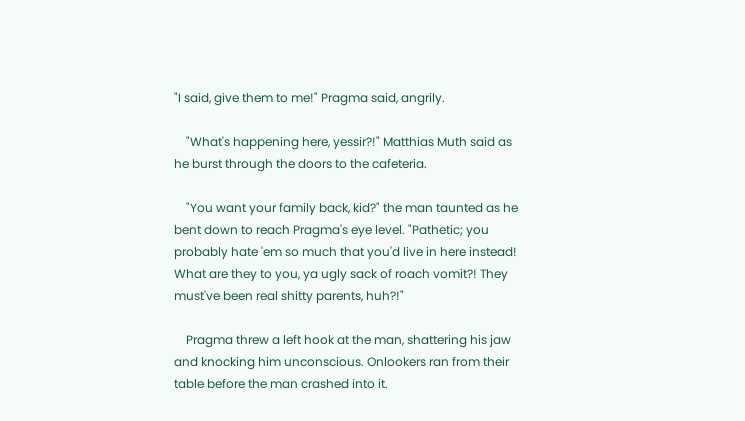"I said, give them to me!" Pragma said, angrily.

    "What's happening here, yessir?!" Matthias Muth said as he burst through the doors to the cafeteria.

    "You want your family back, kid?" the man taunted as he bent down to reach Pragma's eye level. "Pathetic; you probably hate 'em so much that you'd live in here instead! What are they to you, ya ugly sack of roach vomit?! They must've been real shitty parents, huh?!"

    Pragma threw a left hook at the man, shattering his jaw and knocking him unconscious. Onlookers ran from their table before the man crashed into it.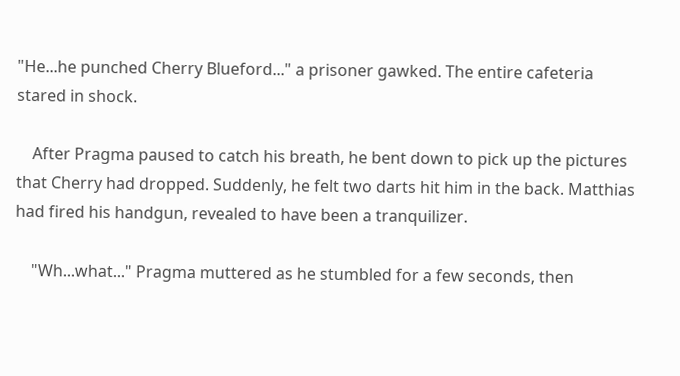"He...he punched Cherry Blueford..." a prisoner gawked. The entire cafeteria stared in shock.

    After Pragma paused to catch his breath, he bent down to pick up the pictures that Cherry had dropped. Suddenly, he felt two darts hit him in the back. Matthias had fired his handgun, revealed to have been a tranquilizer.

    "Wh...what..." Pragma muttered as he stumbled for a few seconds, then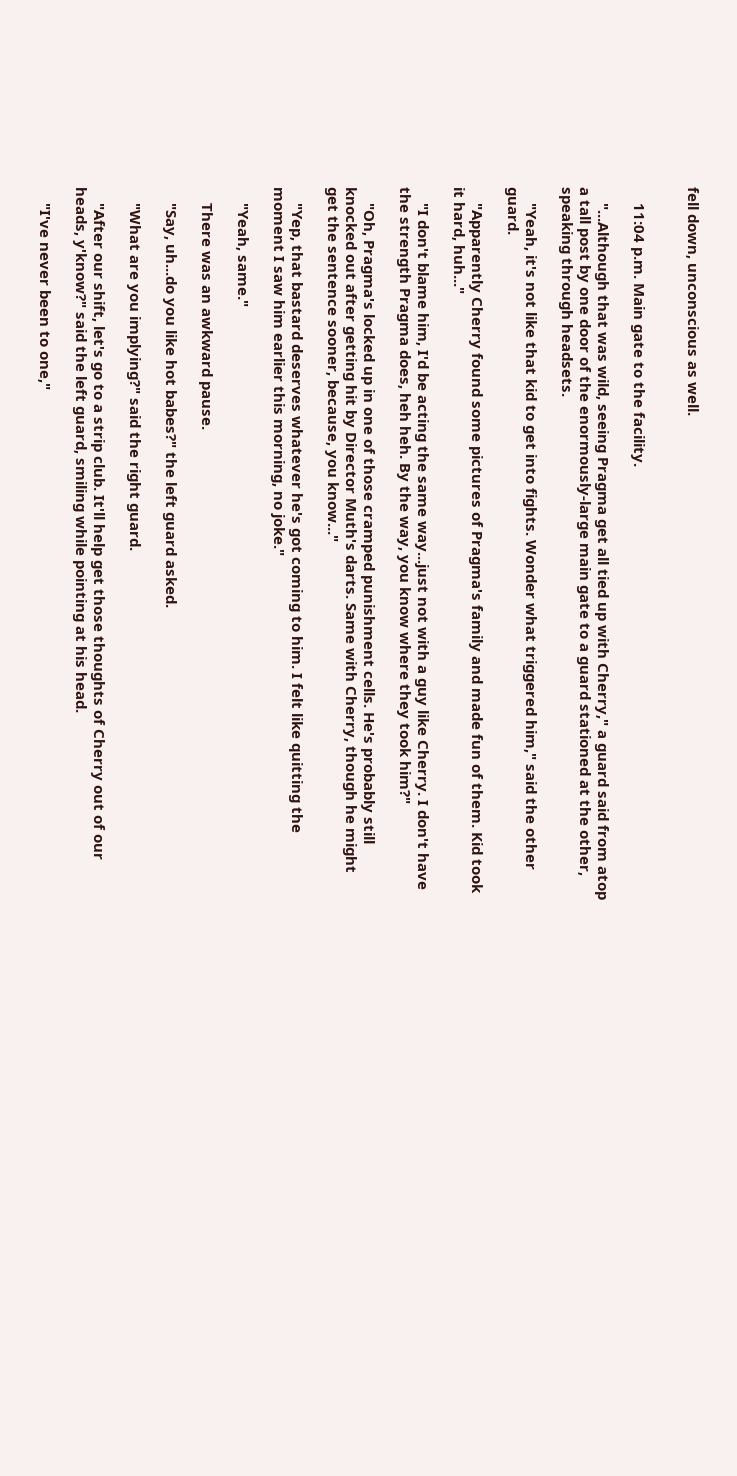fell down, unconscious as well.


    11:04 p.m. Main gate to the facility.

    "...Although that was wild, seeing Pragma get all tied up with Cherry," a guard said from atop a tall post by one door of the enormously-large main gate to a guard stationed at the other, speaking through headsets.

    "Yeah, it's not like that kid to get into fights. Wonder what triggered him," said the other guard.

    "Apparently Cherry found some pictures of Pragma's family and made fun of them. Kid took it hard, huh..."

    "I don't blame him, I'd be acting the same way...just not with a guy like Cherry. I don't have the strength Pragma does, heh heh. By the way, you know where they took him?"

    "Oh, Pragma's locked up in one of those cramped punishment cells. He's probably still knocked out after getting hit by Director Muth's darts. Same with Cherry, though he might get the sentence sooner, because, you know..."

    "Yep, that bastard deserves whatever he's got coming to him. I felt like quitting the moment I saw him earlier this morning, no joke."

    "Yeah, same."

    There was an awkward pause.

    "Say, uh...do you like hot babes?" the left guard asked.

    "What are you implying?" said the right guard.

    "After our shift, let's go to a strip club. It'll help get those thoughts of Cherry out of our heads, y'know?" said the left guard, smiling while pointing at his head.

    "I've never been to one,"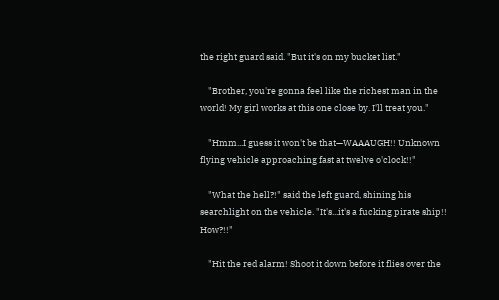the right guard said. "But it's on my bucket list."

    "Brother, you're gonna feel like the richest man in the world! My girl works at this one close by. I'll treat you."

    "Hmm...I guess it won't be that—WAAAUGH!! Unknown flying vehicle approaching fast at twelve o'clock!!"

    "What the hell?!" said the left guard, shining his searchlight on the vehicle. "It's...it's a fucking pirate ship!! How?!!"

    "Hit the red alarm! Shoot it down before it flies over the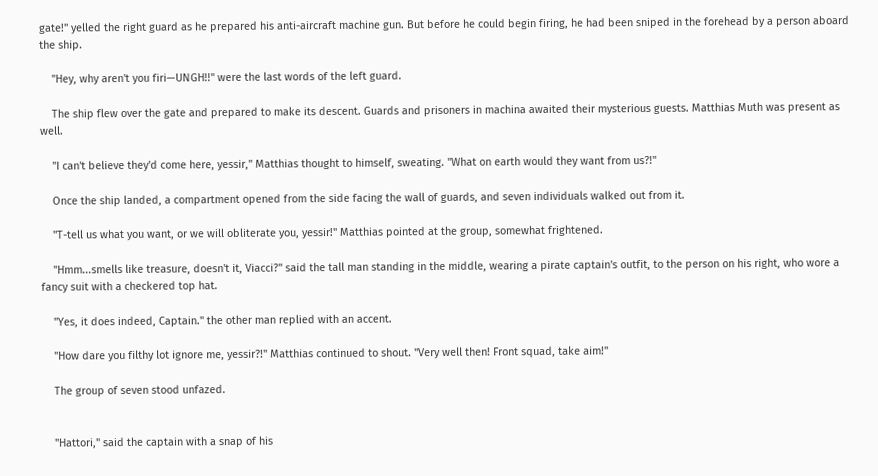gate!" yelled the right guard as he prepared his anti-aircraft machine gun. But before he could begin firing, he had been sniped in the forehead by a person aboard the ship.

    "Hey, why aren't you firi—UNGH!!" were the last words of the left guard.

    The ship flew over the gate and prepared to make its descent. Guards and prisoners in machina awaited their mysterious guests. Matthias Muth was present as well.

    "I can't believe they'd come here, yessir," Matthias thought to himself, sweating. "What on earth would they want from us?!"

    Once the ship landed, a compartment opened from the side facing the wall of guards, and seven individuals walked out from it.

    "T-tell us what you want, or we will obliterate you, yessir!" Matthias pointed at the group, somewhat frightened.

    "Hmm...smells like treasure, doesn't it, Viacci?" said the tall man standing in the middle, wearing a pirate captain's outfit, to the person on his right, who wore a fancy suit with a checkered top hat.

    "Yes, it does indeed, Captain." the other man replied with an accent.

    "How dare you filthy lot ignore me, yessir?!" Matthias continued to shout. "Very well then! Front squad, take aim!"

    The group of seven stood unfazed.


    "Hattori," said the captain with a snap of his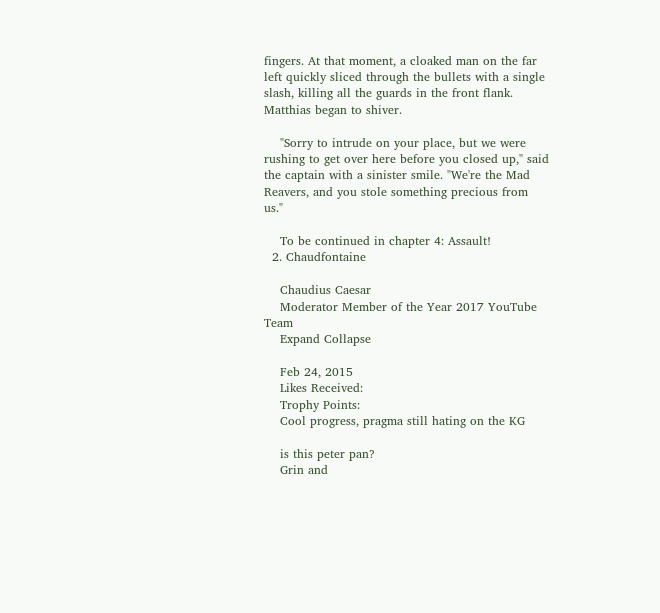fingers. At that moment, a cloaked man on the far left quickly sliced through the bullets with a single slash, killing all the guards in the front flank. Matthias began to shiver.

    "Sorry to intrude on your place, but we were rushing to get over here before you closed up," said the captain with a sinister smile. "We're the Mad Reavers, and you stole something precious from us."

    To be continued in chapter 4: Assault!
  2. Chaudfontaine

    Chaudius Caesar
    Moderator Member of the Year 2017 YouTube Team
    Expand Collapse

    Feb 24, 2015
    Likes Received:
    Trophy Points:
    Cool progress, pragma still hating on the KG

    is this peter pan?
    Grin and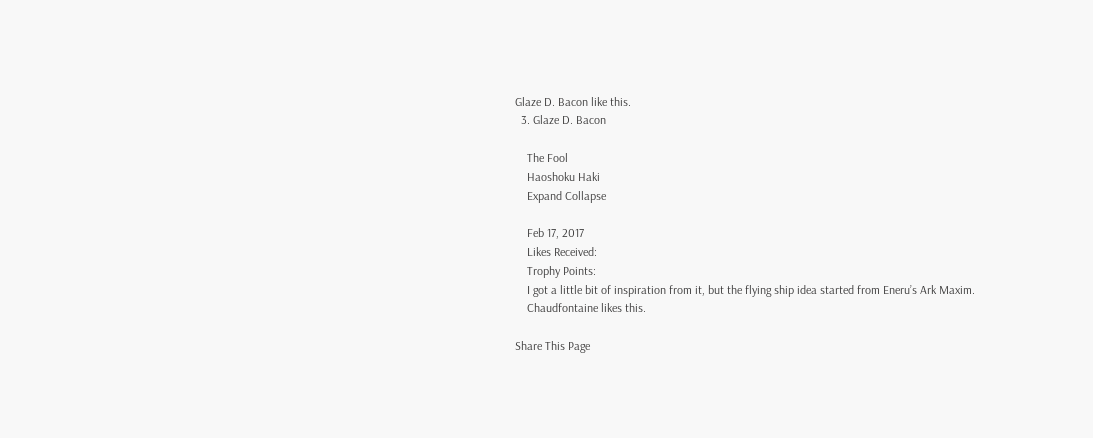Glaze D. Bacon like this.
  3. Glaze D. Bacon

    The Fool
    Haoshoku Haki
    Expand Collapse

    Feb 17, 2017
    Likes Received:
    Trophy Points:
    I got a little bit of inspiration from it, but the flying ship idea started from Eneru’s Ark Maxim.
    Chaudfontaine likes this.

Share This Page